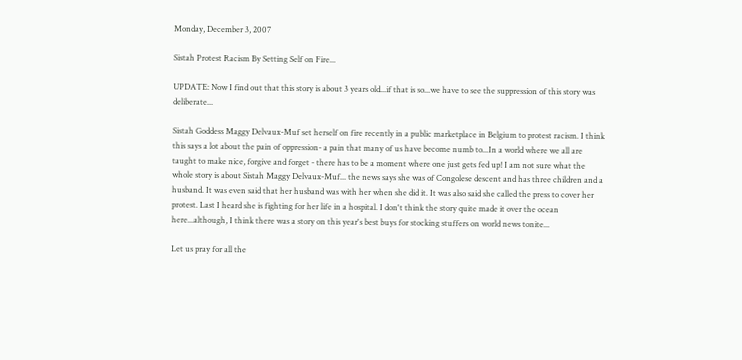Monday, December 3, 2007

Sistah Protest Racism By Setting Self on Fire...

UPDATE: Now I find out that this story is about 3 years old...if that is so...we have to see the suppression of this story was deliberate...

Sistah Goddess Maggy Delvaux-Muf set herself on fire recently in a public marketplace in Belgium to protest racism. I think this says a lot about the pain of oppression- a pain that many of us have become numb to...In a world where we all are taught to make nice, forgive and forget - there has to be a moment where one just gets fed up! I am not sure what the whole story is about Sistah Maggy Delvaux-Muf... the news says she was of Congolese descent and has three children and a husband. It was even said that her husband was with her when she did it. It was also said she called the press to cover her protest. Last I heard she is fighting for her life in a hospital. I don't think the story quite made it over the ocean here...although, I think there was a story on this year's best buys for stocking stuffers on world news tonite...

Let us pray for all the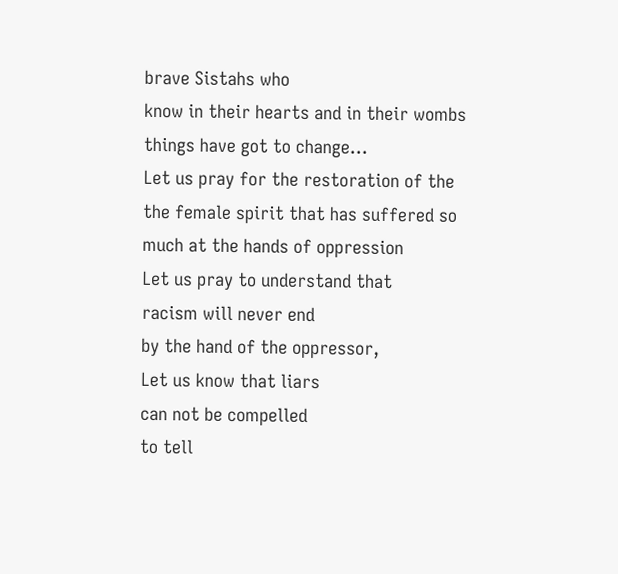brave Sistahs who
know in their hearts and in their wombs
things have got to change...
Let us pray for the restoration of the
the female spirit that has suffered so
much at the hands of oppression
Let us pray to understand that
racism will never end
by the hand of the oppressor,
Let us know that liars
can not be compelled
to tell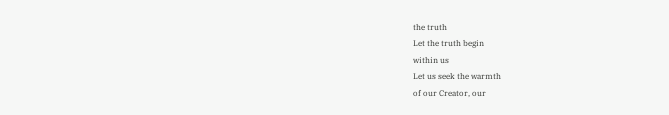the truth
Let the truth begin
within us
Let us seek the warmth
of our Creator, our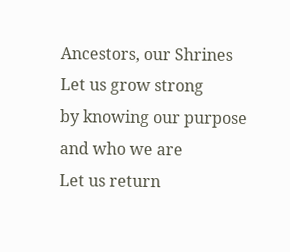Ancestors, our Shrines
Let us grow strong
by knowing our purpose
and who we are
Let us return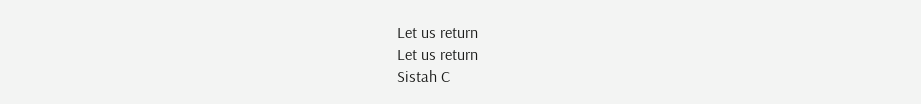Let us return
Let us return
Sistah C